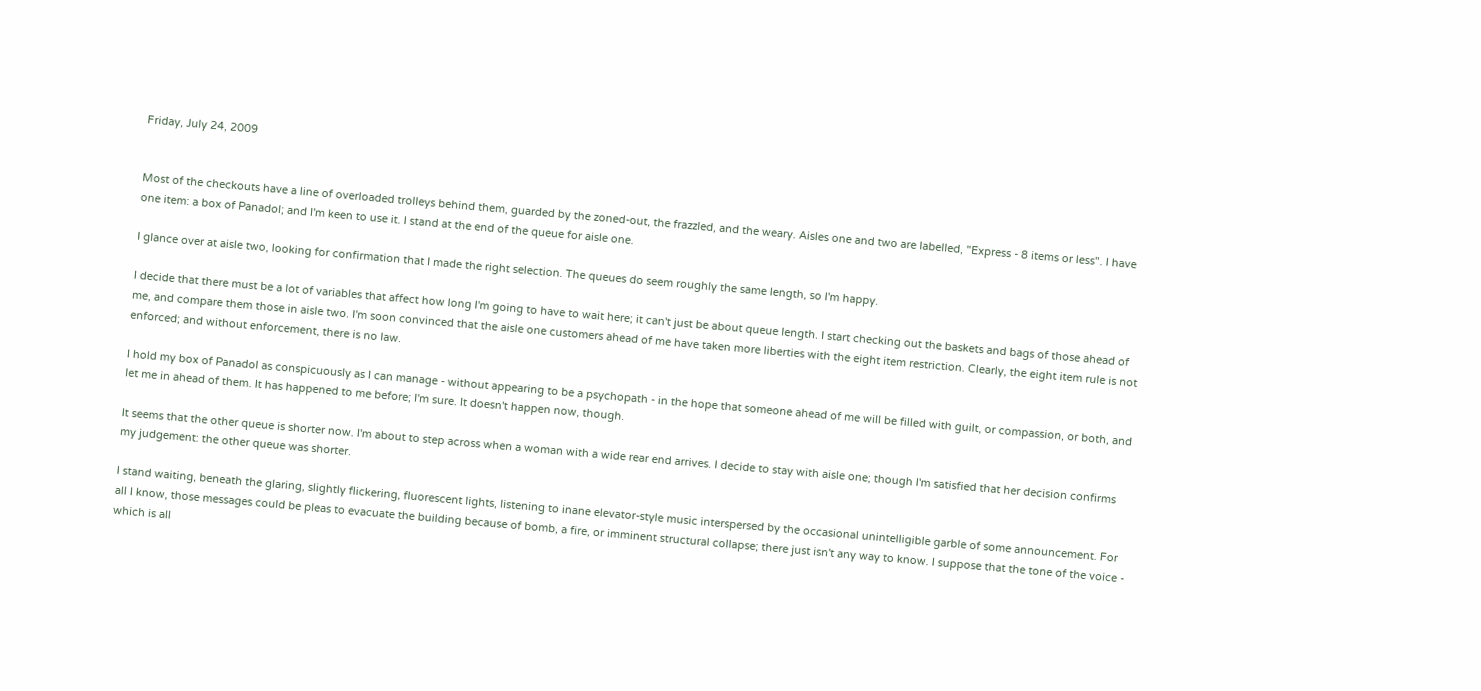Friday, July 24, 2009


Most of the checkouts have a line of overloaded trolleys behind them, guarded by the zoned-out, the frazzled, and the weary. Aisles one and two are labelled, "Express - 8 items or less". I have one item: a box of Panadol; and I'm keen to use it. I stand at the end of the queue for aisle one.

I glance over at aisle two, looking for confirmation that I made the right selection. The queues do seem roughly the same length, so I'm happy.

I decide that there must be a lot of variables that affect how long I'm going to have to wait here; it can't just be about queue length. I start checking out the baskets and bags of those ahead of me, and compare them those in aisle two. I'm soon convinced that the aisle one customers ahead of me have taken more liberties with the eight item restriction. Clearly, the eight item rule is not enforced; and without enforcement, there is no law.

I hold my box of Panadol as conspicuously as I can manage - without appearing to be a psychopath - in the hope that someone ahead of me will be filled with guilt, or compassion, or both, and let me in ahead of them. It has happened to me before; I'm sure. It doesn't happen now, though.

It seems that the other queue is shorter now. I'm about to step across when a woman with a wide rear end arrives. I decide to stay with aisle one; though I'm satisfied that her decision confirms my judgement: the other queue was shorter.

I stand waiting, beneath the glaring, slightly flickering, fluorescent lights, listening to inane elevator-style music interspersed by the occasional unintelligible garble of some announcement. For all I know, those messages could be pleas to evacuate the building because of bomb, a fire, or imminent structural collapse; there just isn't any way to know. I suppose that the tone of the voice - which is all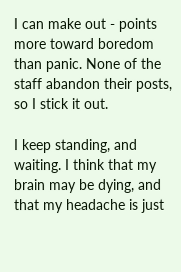I can make out - points more toward boredom than panic. None of the staff abandon their posts, so I stick it out.

I keep standing, and waiting. I think that my brain may be dying, and that my headache is just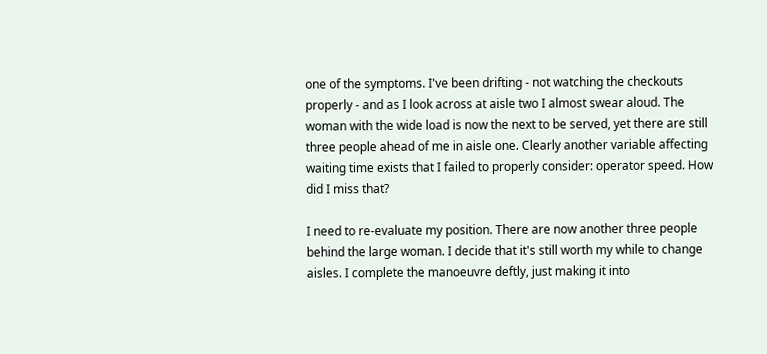one of the symptoms. I've been drifting - not watching the checkouts properly - and as I look across at aisle two I almost swear aloud. The woman with the wide load is now the next to be served, yet there are still three people ahead of me in aisle one. Clearly another variable affecting waiting time exists that I failed to properly consider: operator speed. How did I miss that?

I need to re-evaluate my position. There are now another three people behind the large woman. I decide that it's still worth my while to change aisles. I complete the manoeuvre deftly, just making it into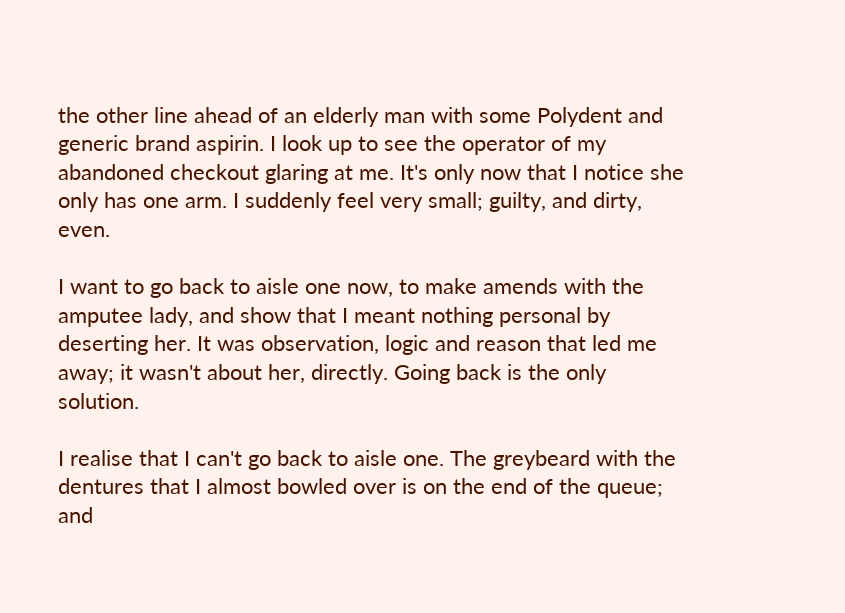the other line ahead of an elderly man with some Polydent and generic brand aspirin. I look up to see the operator of my abandoned checkout glaring at me. It's only now that I notice she only has one arm. I suddenly feel very small; guilty, and dirty, even.

I want to go back to aisle one now, to make amends with the amputee lady, and show that I meant nothing personal by deserting her. It was observation, logic and reason that led me away; it wasn't about her, directly. Going back is the only solution.

I realise that I can't go back to aisle one. The greybeard with the dentures that I almost bowled over is on the end of the queue; and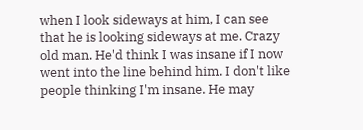when I look sideways at him, I can see that he is looking sideways at me. Crazy old man. He'd think I was insane if I now went into the line behind him. I don't like people thinking I'm insane. He may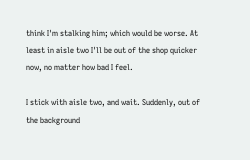think I'm stalking him; which would be worse. At least in aisle two I'll be out of the shop quicker now, no matter how bad I feel.

I stick with aisle two, and wait. Suddenly, out of the background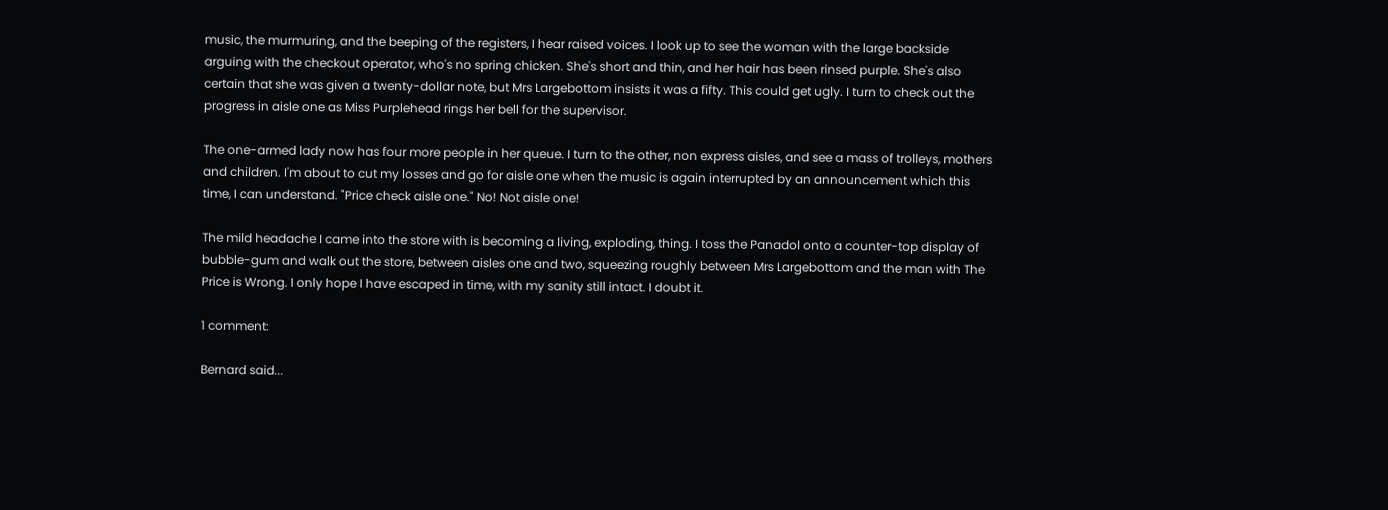music, the murmuring, and the beeping of the registers, I hear raised voices. I look up to see the woman with the large backside arguing with the checkout operator, who's no spring chicken. She's short and thin, and her hair has been rinsed purple. She's also certain that she was given a twenty-dollar note, but Mrs Largebottom insists it was a fifty. This could get ugly. I turn to check out the progress in aisle one as Miss Purplehead rings her bell for the supervisor.

The one-armed lady now has four more people in her queue. I turn to the other, non express aisles, and see a mass of trolleys, mothers and children. I'm about to cut my losses and go for aisle one when the music is again interrupted by an announcement which this time, I can understand. "Price check aisle one." No! Not aisle one!

The mild headache I came into the store with is becoming a living, exploding, thing. I toss the Panadol onto a counter-top display of bubble-gum and walk out the store, between aisles one and two, squeezing roughly between Mrs Largebottom and the man with The Price is Wrong. I only hope I have escaped in time, with my sanity still intact. I doubt it.

1 comment:

Bernard said...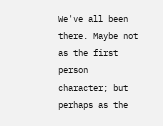We've all been there. Maybe not as the first person character; but perhaps as the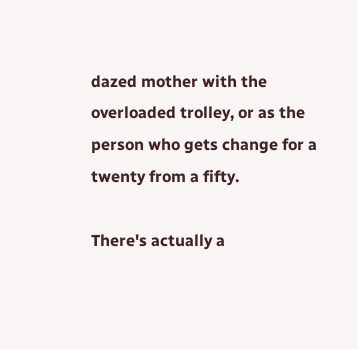dazed mother with the overloaded trolley, or as the person who gets change for a twenty from a fifty.

There's actually a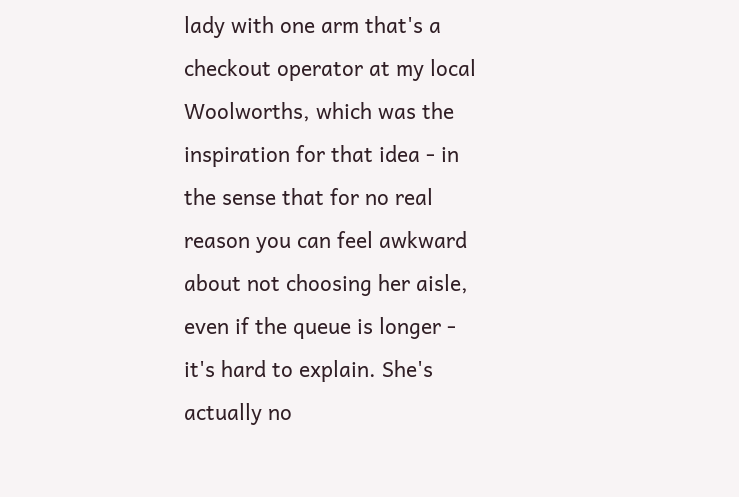lady with one arm that's a checkout operator at my local Woolworths, which was the inspiration for that idea - in the sense that for no real reason you can feel awkward about not choosing her aisle, even if the queue is longer - it's hard to explain. She's actually no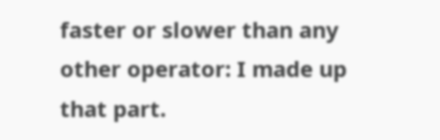faster or slower than any other operator: I made up that part.